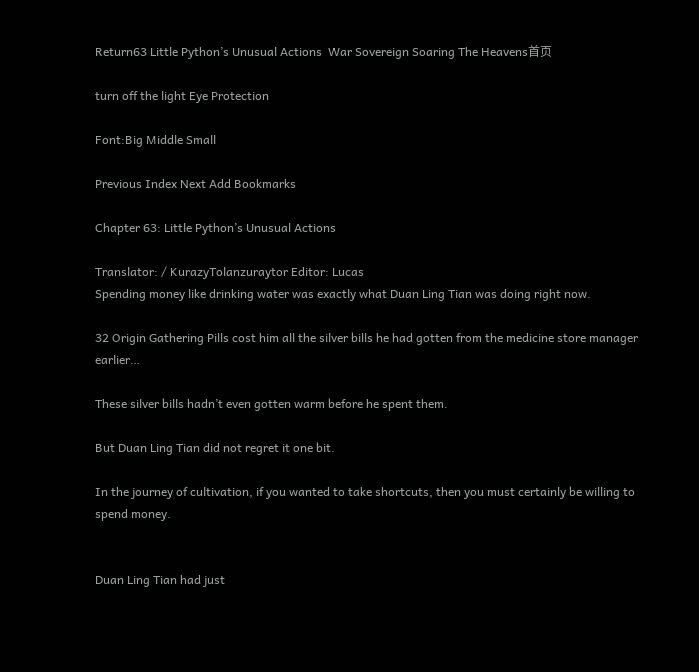Return63 Little Python’s Unusual Actions  War Sovereign Soaring The Heavens首页

turn off the light Eye Protection

Font:Big Middle Small

Previous Index Next Add Bookmarks

Chapter 63: Little Python’s Unusual Actions

Translator: / KurazyTolanzuraytor Editor: Lucas
Spending money like drinking water was exactly what Duan Ling Tian was doing right now.

32 Origin Gathering Pills cost him all the silver bills he had gotten from the medicine store manager earlier…

These silver bills hadn’t even gotten warm before he spent them.

But Duan Ling Tian did not regret it one bit.

In the journey of cultivation, if you wanted to take shortcuts, then you must certainly be willing to spend money.


Duan Ling Tian had just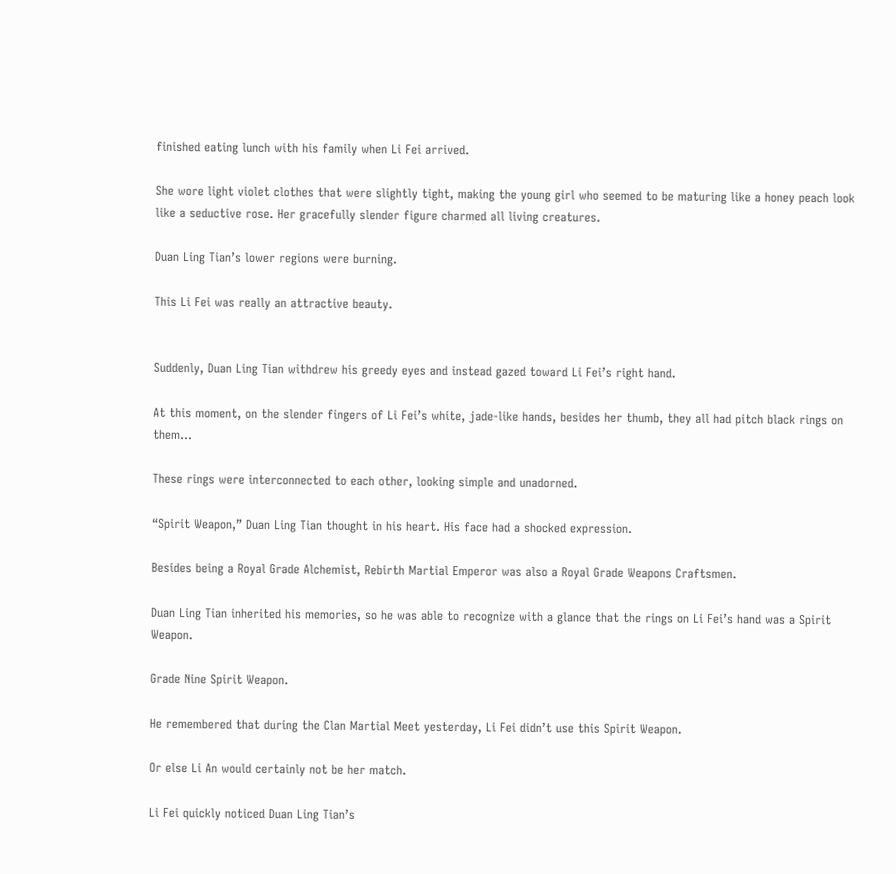finished eating lunch with his family when Li Fei arrived.

She wore light violet clothes that were slightly tight, making the young girl who seemed to be maturing like a honey peach look like a seductive rose. Her gracefully slender figure charmed all living creatures.

Duan Ling Tian’s lower regions were burning.

This Li Fei was really an attractive beauty.


Suddenly, Duan Ling Tian withdrew his greedy eyes and instead gazed toward Li Fei’s right hand.

At this moment, on the slender fingers of Li Fei’s white, jade-like hands, besides her thumb, they all had pitch black rings on them…

These rings were interconnected to each other, looking simple and unadorned.

“Spirit Weapon,” Duan Ling Tian thought in his heart. His face had a shocked expression.

Besides being a Royal Grade Alchemist, Rebirth Martial Emperor was also a Royal Grade Weapons Craftsmen.

Duan Ling Tian inherited his memories, so he was able to recognize with a glance that the rings on Li Fei’s hand was a Spirit Weapon.

Grade Nine Spirit Weapon.

He remembered that during the Clan Martial Meet yesterday, Li Fei didn’t use this Spirit Weapon.

Or else Li An would certainly not be her match.

Li Fei quickly noticed Duan Ling Tian’s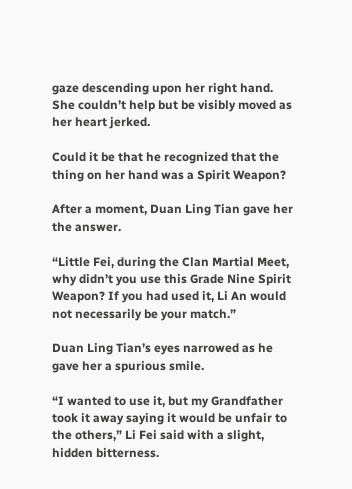gaze descending upon her right hand. She couldn’t help but be visibly moved as her heart jerked.

Could it be that he recognized that the thing on her hand was a Spirit Weapon?

After a moment, Duan Ling Tian gave her the answer.

“Little Fei, during the Clan Martial Meet, why didn’t you use this Grade Nine Spirit Weapon? If you had used it, Li An would not necessarily be your match.”

Duan Ling Tian’s eyes narrowed as he gave her a spurious smile.

“I wanted to use it, but my Grandfather took it away saying it would be unfair to the others,” Li Fei said with a slight, hidden bitterness.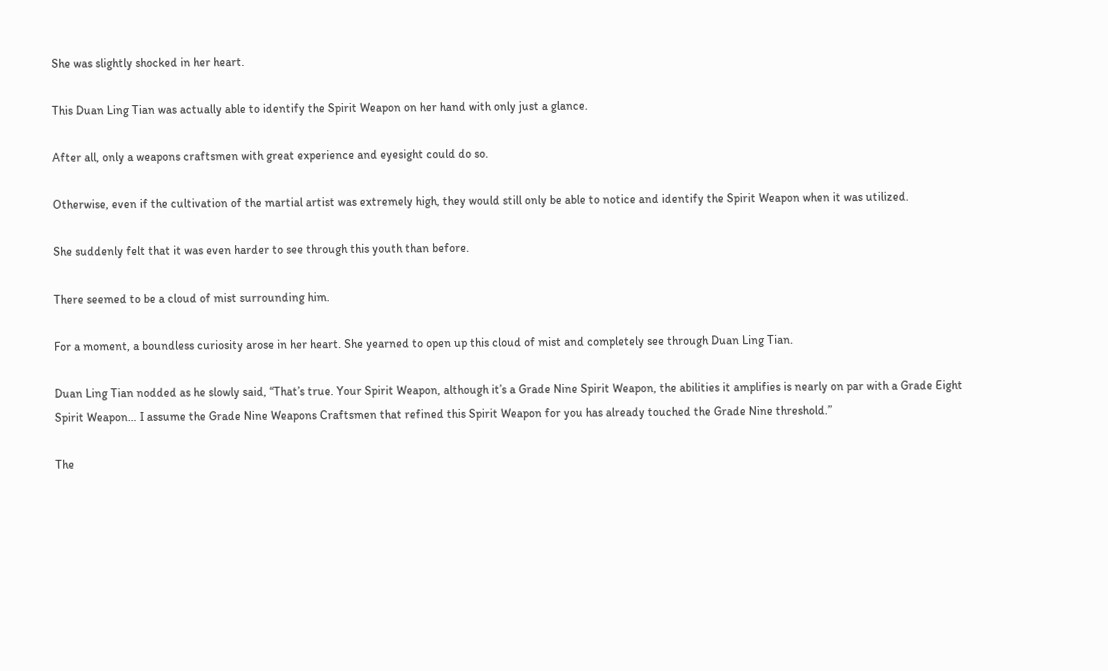She was slightly shocked in her heart.

This Duan Ling Tian was actually able to identify the Spirit Weapon on her hand with only just a glance.

After all, only a weapons craftsmen with great experience and eyesight could do so.

Otherwise, even if the cultivation of the martial artist was extremely high, they would still only be able to notice and identify the Spirit Weapon when it was utilized.

She suddenly felt that it was even harder to see through this youth than before.

There seemed to be a cloud of mist surrounding him.

For a moment, a boundless curiosity arose in her heart. She yearned to open up this cloud of mist and completely see through Duan Ling Tian.

Duan Ling Tian nodded as he slowly said, “That’s true. Your Spirit Weapon, although it’s a Grade Nine Spirit Weapon, the abilities it amplifies is nearly on par with a Grade Eight Spirit Weapon… I assume the Grade Nine Weapons Craftsmen that refined this Spirit Weapon for you has already touched the Grade Nine threshold.”

The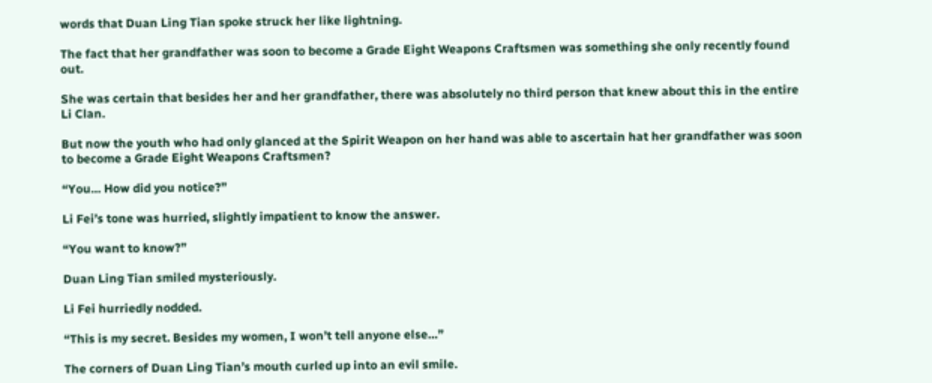words that Duan Ling Tian spoke struck her like lightning.

The fact that her grandfather was soon to become a Grade Eight Weapons Craftsmen was something she only recently found out.

She was certain that besides her and her grandfather, there was absolutely no third person that knew about this in the entire Li Clan.

But now the youth who had only glanced at the Spirit Weapon on her hand was able to ascertain hat her grandfather was soon to become a Grade Eight Weapons Craftsmen?

“You… How did you notice?”

Li Fei’s tone was hurried, slightly impatient to know the answer.

“You want to know?”

Duan Ling Tian smiled mysteriously.

Li Fei hurriedly nodded.

“This is my secret. Besides my women, I won’t tell anyone else…”

The corners of Duan Ling Tian’s mouth curled up into an evil smile.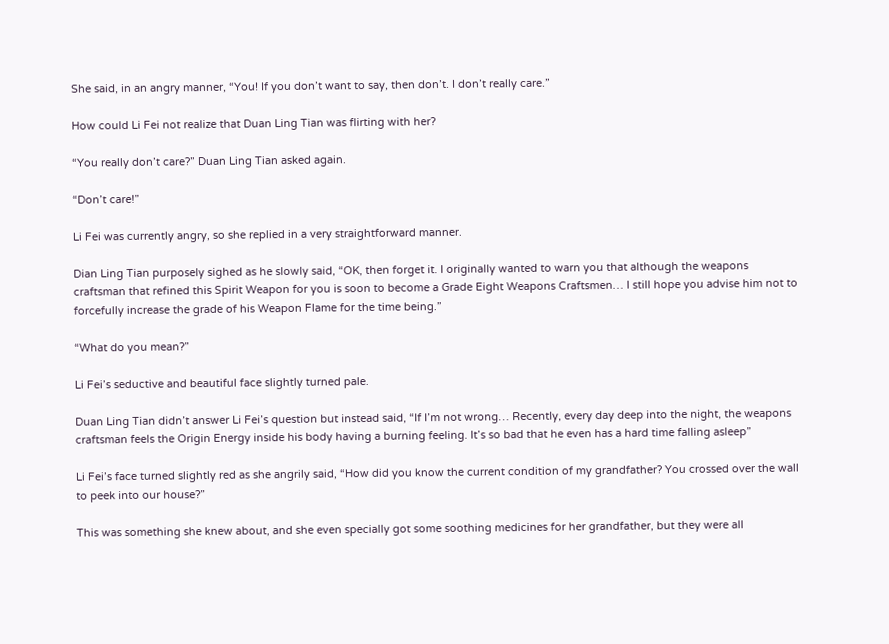She said, in an angry manner, “You! If you don’t want to say, then don’t. I don’t really care.”

How could Li Fei not realize that Duan Ling Tian was flirting with her?

“You really don’t care?” Duan Ling Tian asked again.

“Don’t care!”

Li Fei was currently angry, so she replied in a very straightforward manner.

Dian Ling Tian purposely sighed as he slowly said, “OK, then forget it. I originally wanted to warn you that although the weapons craftsman that refined this Spirit Weapon for you is soon to become a Grade Eight Weapons Craftsmen… I still hope you advise him not to forcefully increase the grade of his Weapon Flame for the time being.”

“What do you mean?”

Li Fei’s seductive and beautiful face slightly turned pale.

Duan Ling Tian didn’t answer Li Fei’s question but instead said, “If I’m not wrong… Recently, every day deep into the night, the weapons craftsman feels the Origin Energy inside his body having a burning feeling. It’s so bad that he even has a hard time falling asleep”

Li Fei’s face turned slightly red as she angrily said, “How did you know the current condition of my grandfather? You crossed over the wall to peek into our house?”

This was something she knew about, and she even specially got some soothing medicines for her grandfather, but they were all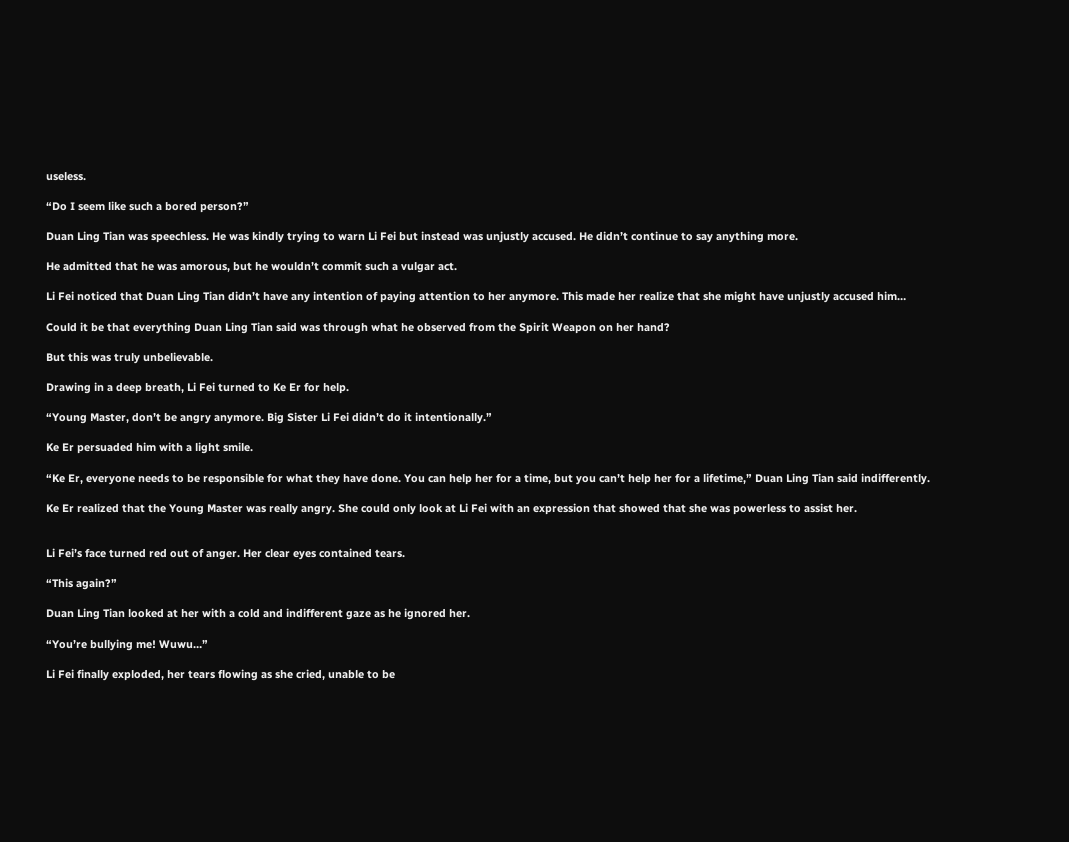useless.

“Do I seem like such a bored person?”

Duan Ling Tian was speechless. He was kindly trying to warn Li Fei but instead was unjustly accused. He didn’t continue to say anything more.

He admitted that he was amorous, but he wouldn’t commit such a vulgar act.

Li Fei noticed that Duan Ling Tian didn’t have any intention of paying attention to her anymore. This made her realize that she might have unjustly accused him…

Could it be that everything Duan Ling Tian said was through what he observed from the Spirit Weapon on her hand?

But this was truly unbelievable.

Drawing in a deep breath, Li Fei turned to Ke Er for help.

“Young Master, don’t be angry anymore. Big Sister Li Fei didn’t do it intentionally.”

Ke Er persuaded him with a light smile.

“Ke Er, everyone needs to be responsible for what they have done. You can help her for a time, but you can’t help her for a lifetime,” Duan Ling Tian said indifferently.

Ke Er realized that the Young Master was really angry. She could only look at Li Fei with an expression that showed that she was powerless to assist her.


Li Fei’s face turned red out of anger. Her clear eyes contained tears.

“This again?”

Duan Ling Tian looked at her with a cold and indifferent gaze as he ignored her.

“You’re bullying me! Wuwu…”

Li Fei finally exploded, her tears flowing as she cried, unable to be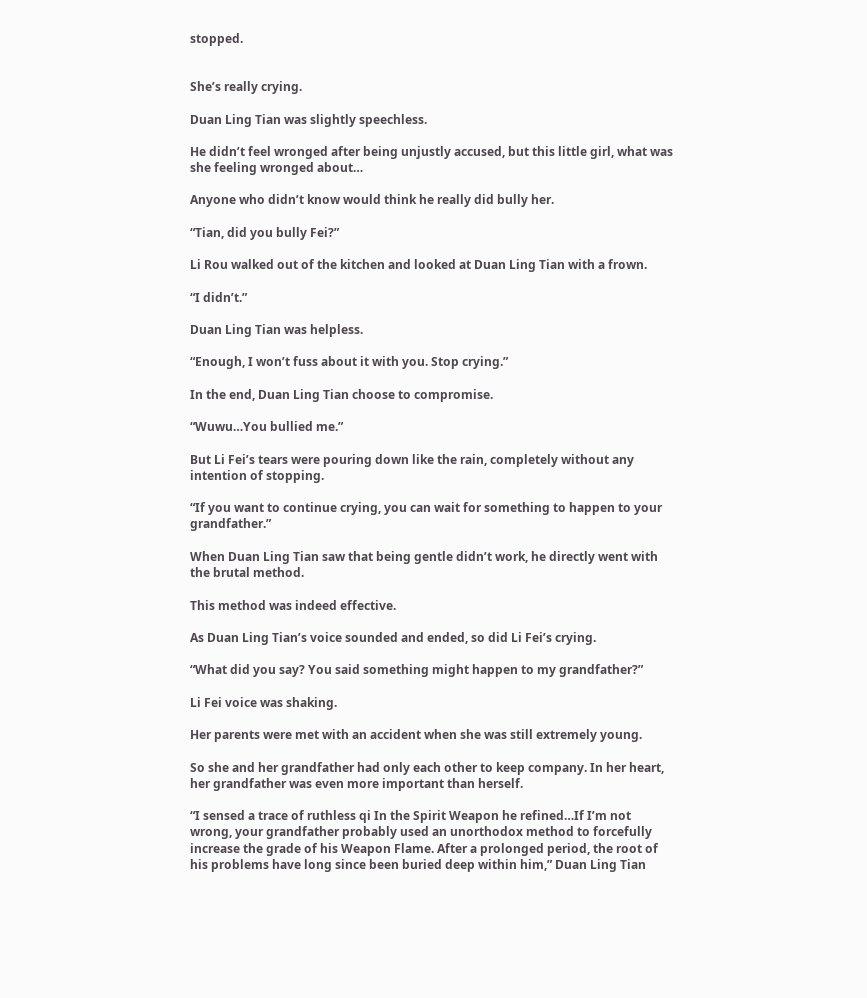stopped.


She’s really crying.

Duan Ling Tian was slightly speechless.

He didn’t feel wronged after being unjustly accused, but this little girl, what was she feeling wronged about…

Anyone who didn’t know would think he really did bully her.

“Tian, did you bully Fei?”

Li Rou walked out of the kitchen and looked at Duan Ling Tian with a frown.

“I didn’t.”

Duan Ling Tian was helpless.

“Enough, I won’t fuss about it with you. Stop crying.”

In the end, Duan Ling Tian choose to compromise.

“Wuwu…You bullied me.”

But Li Fei’s tears were pouring down like the rain, completely without any intention of stopping.

“If you want to continue crying, you can wait for something to happen to your grandfather.”

When Duan Ling Tian saw that being gentle didn’t work, he directly went with the brutal method.

This method was indeed effective.

As Duan Ling Tian’s voice sounded and ended, so did Li Fei’s crying.

“What did you say? You said something might happen to my grandfather?”

Li Fei voice was shaking.

Her parents were met with an accident when she was still extremely young.

So she and her grandfather had only each other to keep company. In her heart, her grandfather was even more important than herself.

“I sensed a trace of ruthless qi In the Spirit Weapon he refined…If I’m not wrong, your grandfather probably used an unorthodox method to forcefully increase the grade of his Weapon Flame. After a prolonged period, the root of his problems have long since been buried deep within him,” Duan Ling Tian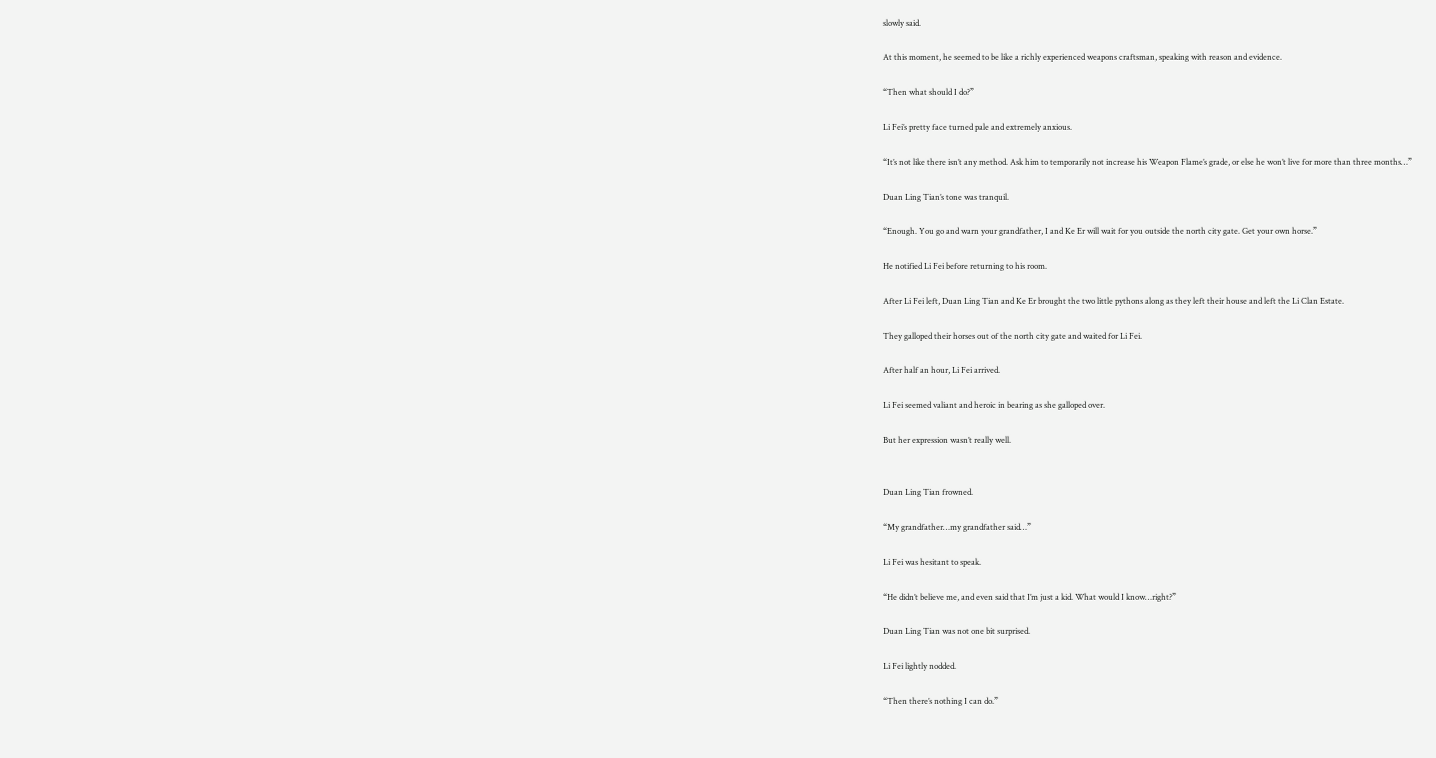slowly said.

At this moment, he seemed to be like a richly experienced weapons craftsman, speaking with reason and evidence.

“Then what should I do?”

Li Fei’s pretty face turned pale and extremely anxious.

“It’s not like there isn’t any method. Ask him to temporarily not increase his Weapon Flame’s grade, or else he won’t live for more than three months…”

Duan Ling Tian’s tone was tranquil.

“Enough. You go and warn your grandfather, I and Ke Er will wait for you outside the north city gate. Get your own horse.”

He notified Li Fei before returning to his room.

After Li Fei left, Duan Ling Tian and Ke Er brought the two little pythons along as they left their house and left the Li Clan Estate.

They galloped their horses out of the north city gate and waited for Li Fei.

After half an hour, Li Fei arrived.

Li Fei seemed valiant and heroic in bearing as she galloped over.

But her expression wasn’t really well.


Duan Ling Tian frowned.

“My grandfather…my grandfather said…”

Li Fei was hesitant to speak.

“He didn’t believe me, and even said that I’m just a kid. What would I know…right?”

Duan Ling Tian was not one bit surprised.

Li Fei lightly nodded.

“Then there’s nothing I can do.”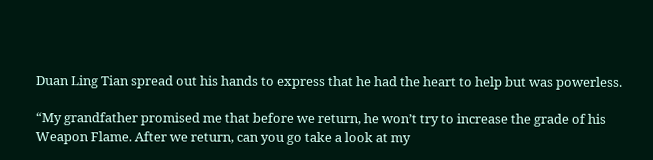Duan Ling Tian spread out his hands to express that he had the heart to help but was powerless.

“My grandfather promised me that before we return, he won’t try to increase the grade of his Weapon Flame. After we return, can you go take a look at my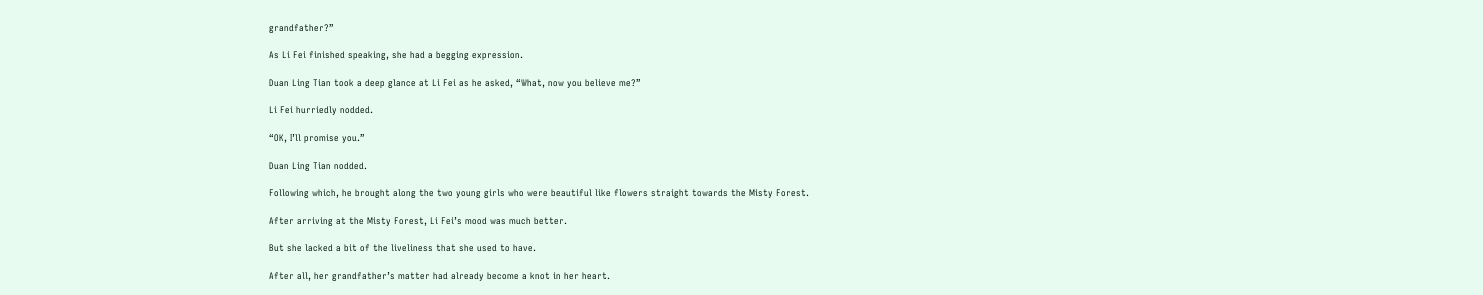grandfather?”

As Li Fei finished speaking, she had a begging expression.

Duan Ling Tian took a deep glance at Li Fei as he asked, “What, now you believe me?”

Li Fei hurriedly nodded.

“OK, I’ll promise you.”

Duan Ling Tian nodded.

Following which, he brought along the two young girls who were beautiful like flowers straight towards the Misty Forest.

After arriving at the Misty Forest, Li Fei’s mood was much better.

But she lacked a bit of the liveliness that she used to have.

After all, her grandfather’s matter had already become a knot in her heart.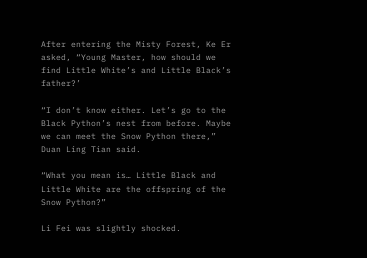After entering the Misty Forest, Ke Er asked, “Young Master, how should we find Little White’s and Little Black’s father?’

“I don’t know either. Let’s go to the Black Python’s nest from before. Maybe we can meet the Snow Python there,” Duan Ling Tian said.

“What you mean is… Little Black and Little White are the offspring of the Snow Python?”

Li Fei was slightly shocked.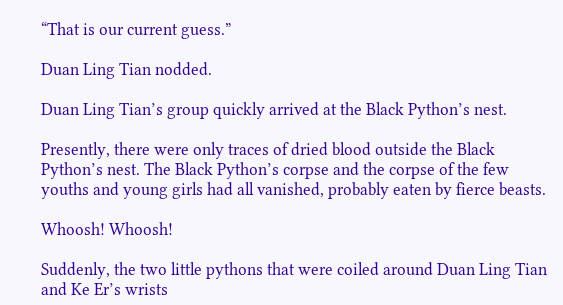“That is our current guess.”

Duan Ling Tian nodded.

Duan Ling Tian’s group quickly arrived at the Black Python’s nest.

Presently, there were only traces of dried blood outside the Black Python’s nest. The Black Python’s corpse and the corpse of the few youths and young girls had all vanished, probably eaten by fierce beasts.

Whoosh! Whoosh!

Suddenly, the two little pythons that were coiled around Duan Ling Tian and Ke Er’s wrists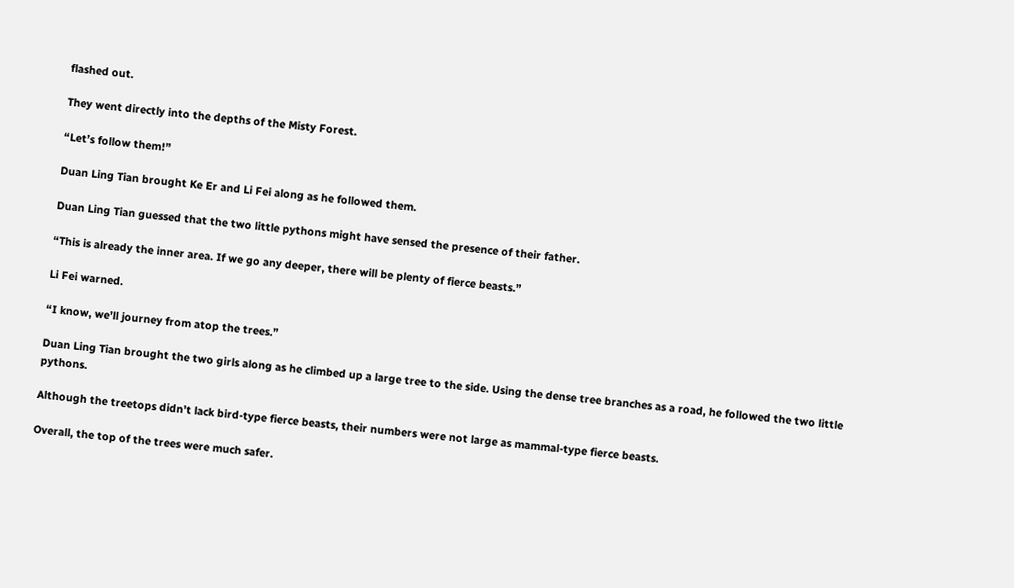flashed out.

They went directly into the depths of the Misty Forest.

“Let’s follow them!”

Duan Ling Tian brought Ke Er and Li Fei along as he followed them.

Duan Ling Tian guessed that the two little pythons might have sensed the presence of their father.

“This is already the inner area. If we go any deeper, there will be plenty of fierce beasts.”

Li Fei warned.

“I know, we’ll journey from atop the trees.”

Duan Ling Tian brought the two girls along as he climbed up a large tree to the side. Using the dense tree branches as a road, he followed the two little pythons.

Although the treetops didn’t lack bird-type fierce beasts, their numbers were not large as mammal-type fierce beasts.

Overall, the top of the trees were much safer.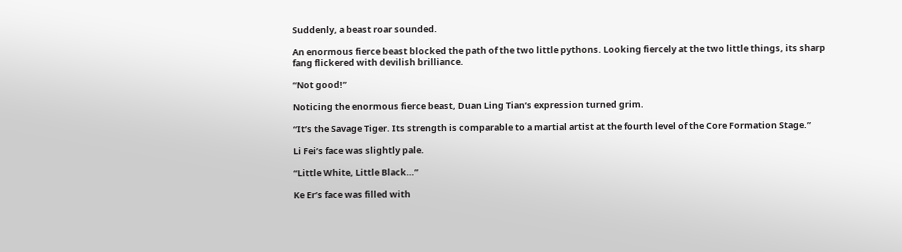Suddenly, a beast roar sounded.

An enormous fierce beast blocked the path of the two little pythons. Looking fiercely at the two little things, its sharp fang flickered with devilish brilliance.

“Not good!”

Noticing the enormous fierce beast, Duan Ling Tian’s expression turned grim.

“It’s the Savage Tiger. Its strength is comparable to a martial artist at the fourth level of the Core Formation Stage.”

Li Fei’s face was slightly pale.

“Little White, Little Black…”

Ke Er’s face was filled with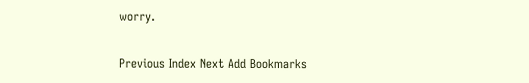worry.

Previous Index Next Add Bookmarks